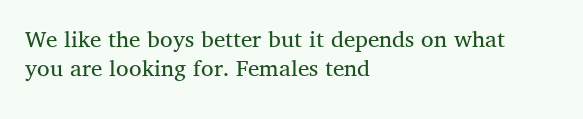We like the boys better but it depends on what you are looking for. Females tend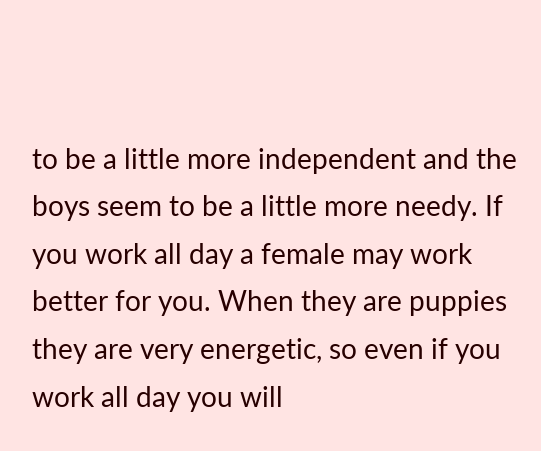to be a little more independent and the boys seem to be a little more needy. If you work all day a female may work better for you. When they are puppies they are very energetic, so even if you work all day you will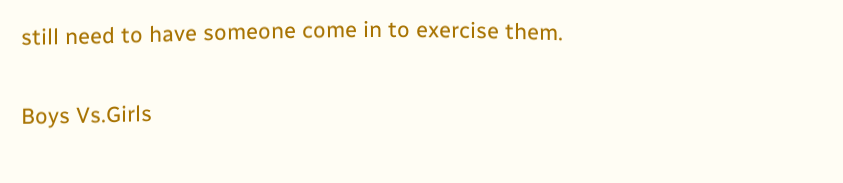still need to have someone come in to exercise them.

Boys Vs.Girls